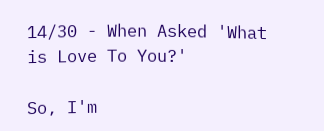14/30 - When Asked 'What is Love To You?'

So, I'm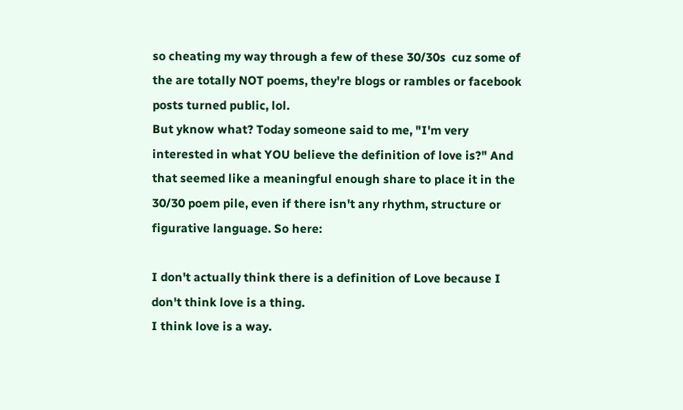so cheating my way through a few of these 30/30s  cuz some of the are totally NOT poems, they're blogs or rambles or facebook posts turned public, lol.
But yknow what? Today someone said to me, "I'm very interested in what YOU believe the definition of love is?" And that seemed like a meaningful enough share to place it in the 30/30 poem pile, even if there isn't any rhythm, structure or figurative language. So here:

I don't actually think there is a definition of Love because I don't think love is a thing.
I think love is a way.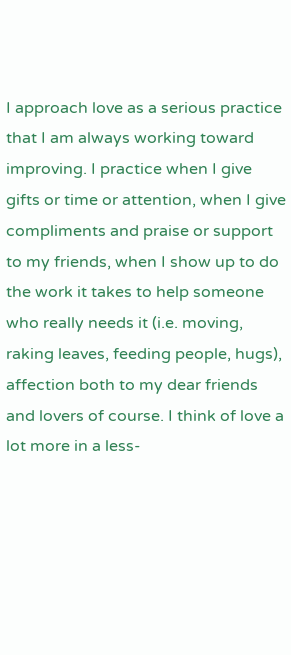I approach love as a serious practice that I am always working toward improving. I practice when I give gifts or time or attention, when I give compliments and praise or support to my friends, when I show up to do the work it takes to help someone who really needs it (i.e. moving, raking leaves, feeding people, hugs), affection both to my dear friends and lovers of course. I think of love a lot more in a less-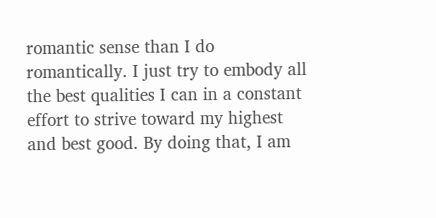romantic sense than I do romantically. I just try to embody all the best qualities I can in a constant effort to strive toward my highest and best good. By doing that, I am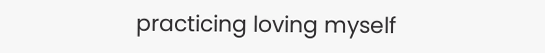practicing loving myself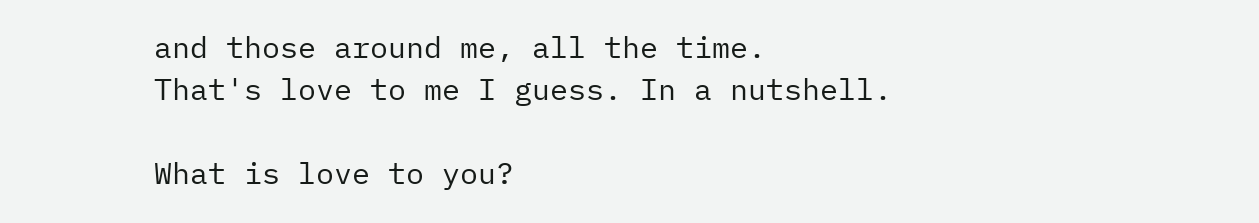and those around me, all the time.
That's love to me I guess. In a nutshell.

What is love to you?